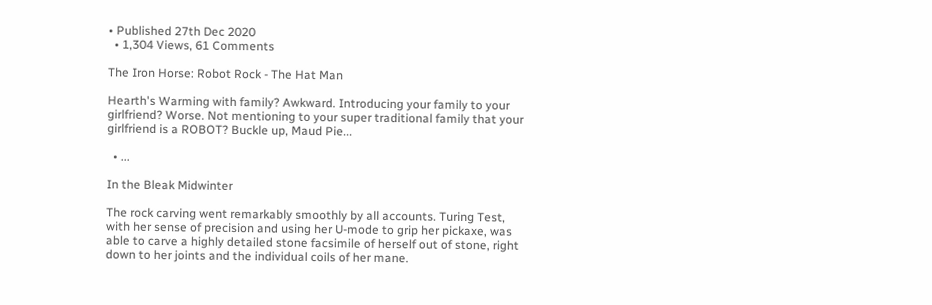• Published 27th Dec 2020
  • 1,304 Views, 61 Comments

The Iron Horse: Robot Rock - The Hat Man

Hearth's Warming with family? Awkward. Introducing your family to your girlfriend? Worse. Not mentioning to your super traditional family that your girlfriend is a ROBOT? Buckle up, Maud Pie...

  • ...

In the Bleak Midwinter

The rock carving went remarkably smoothly by all accounts. Turing Test, with her sense of precision and using her U-mode to grip her pickaxe, was able to carve a highly detailed stone facsimile of herself out of stone, right down to her joints and the individual coils of her mane.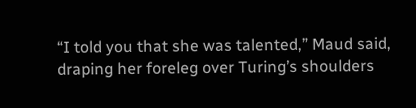“I told you that she was talented,” Maud said, draping her foreleg over Turing’s shoulders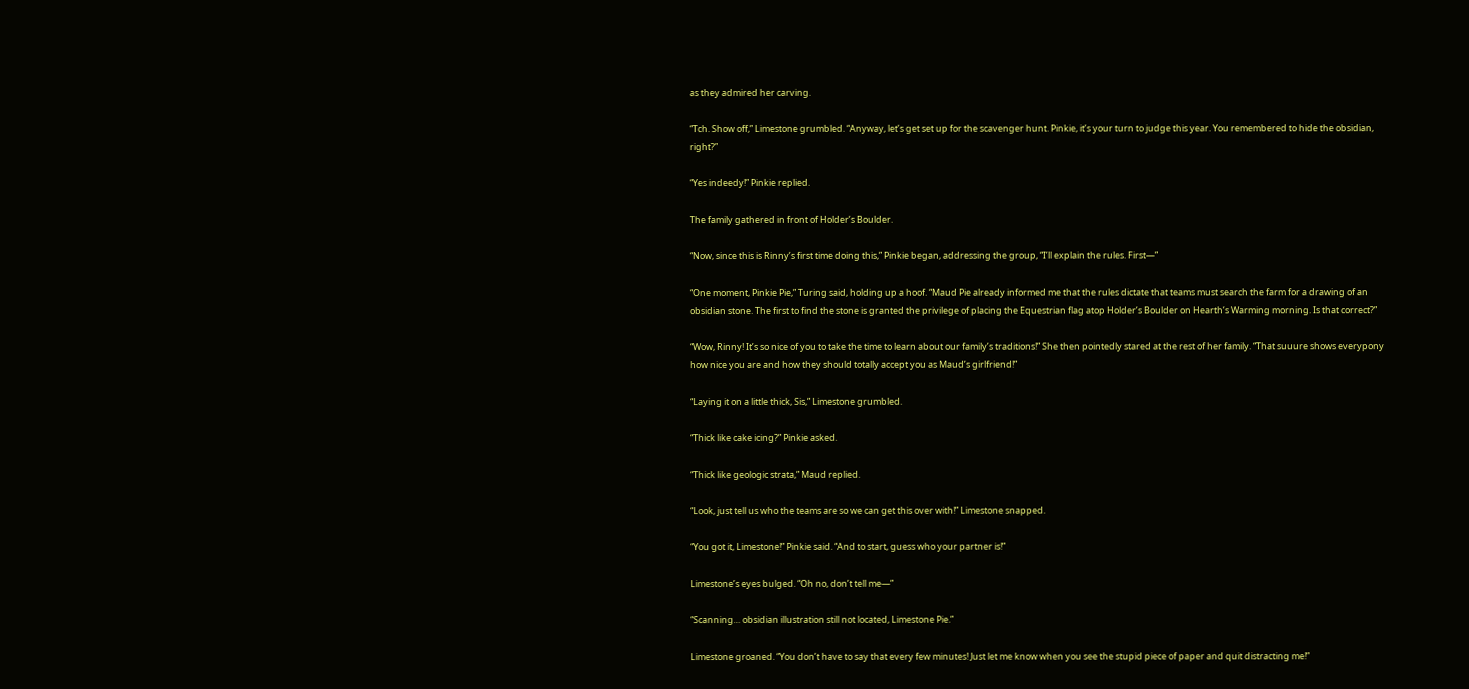as they admired her carving.

“Tch. Show off,” Limestone grumbled. “Anyway, let’s get set up for the scavenger hunt. Pinkie, it’s your turn to judge this year. You remembered to hide the obsidian, right?”

“Yes indeedy!” Pinkie replied.

The family gathered in front of Holder’s Boulder.

“Now, since this is Rinny’s first time doing this,” Pinkie began, addressing the group, “I’ll explain the rules. First—”

“One moment, Pinkie Pie,” Turing said, holding up a hoof. “Maud Pie already informed me that the rules dictate that teams must search the farm for a drawing of an obsidian stone. The first to find the stone is granted the privilege of placing the Equestrian flag atop Holder’s Boulder on Hearth’s Warming morning. Is that correct?”

“Wow, Rinny! It’s so nice of you to take the time to learn about our family’s traditions!” She then pointedly stared at the rest of her family. “That suuure shows everypony how nice you are and how they should totally accept you as Maud’s girlfriend!”

“Laying it on a little thick, Sis,” Limestone grumbled.

“Thick like cake icing?” Pinkie asked.

“Thick like geologic strata,” Maud replied.

“Look, just tell us who the teams are so we can get this over with!” Limestone snapped.

“You got it, Limestone!” Pinkie said. “And to start, guess who your partner is!”

Limestone’s eyes bulged. “Oh no, don’t tell me—”

“Scanning… obsidian illustration still not located, Limestone Pie.”

Limestone groaned. “You don’t have to say that every few minutes! Just let me know when you see the stupid piece of paper and quit distracting me!”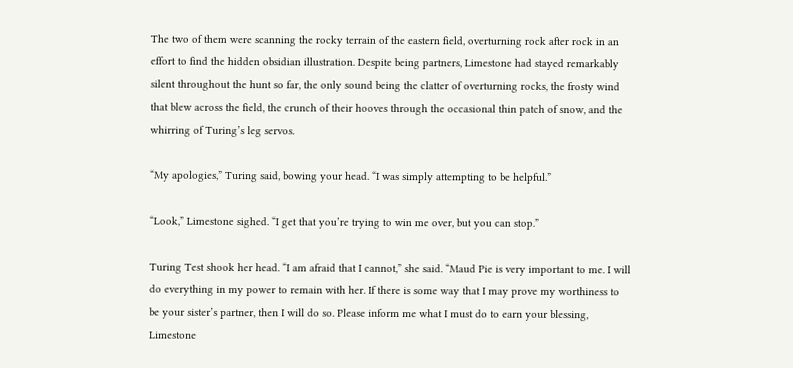The two of them were scanning the rocky terrain of the eastern field, overturning rock after rock in an effort to find the hidden obsidian illustration. Despite being partners, Limestone had stayed remarkably silent throughout the hunt so far, the only sound being the clatter of overturning rocks, the frosty wind that blew across the field, the crunch of their hooves through the occasional thin patch of snow, and the whirring of Turing’s leg servos.

“My apologies,” Turing said, bowing your head. “I was simply attempting to be helpful.”

“Look,” Limestone sighed. “I get that you’re trying to win me over, but you can stop.”

Turing Test shook her head. “I am afraid that I cannot,” she said. “Maud Pie is very important to me. I will do everything in my power to remain with her. If there is some way that I may prove my worthiness to be your sister’s partner, then I will do so. Please inform me what I must do to earn your blessing, Limestone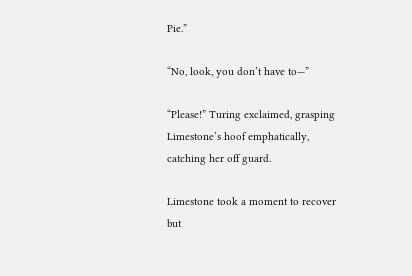Pie.”

“No, look, you don’t have to—”

“Please!” Turing exclaimed, grasping Limestone’s hoof emphatically, catching her off guard.

Limestone took a moment to recover but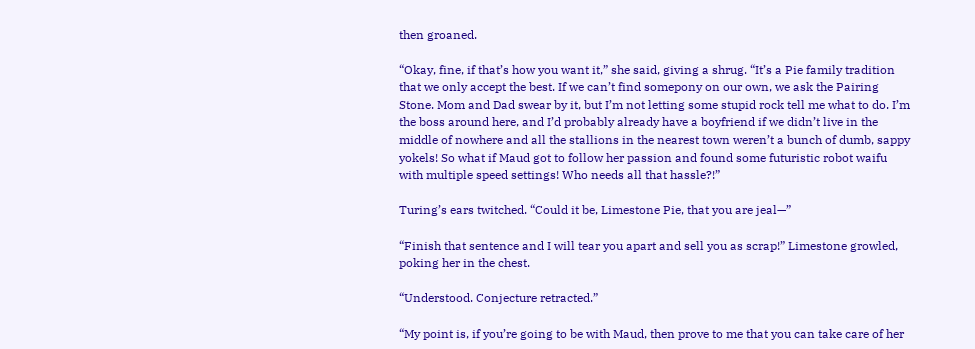then groaned.

“Okay, fine, if that’s how you want it,” she said, giving a shrug. “It’s a Pie family tradition that we only accept the best. If we can’t find somepony on our own, we ask the Pairing Stone. Mom and Dad swear by it, but I’m not letting some stupid rock tell me what to do. I’m the boss around here, and I’d probably already have a boyfriend if we didn’t live in the middle of nowhere and all the stallions in the nearest town weren’t a bunch of dumb, sappy yokels! So what if Maud got to follow her passion and found some futuristic robot waifu with multiple speed settings! Who needs all that hassle?!”

Turing’s ears twitched. “Could it be, Limestone Pie, that you are jeal—”

“Finish that sentence and I will tear you apart and sell you as scrap!” Limestone growled, poking her in the chest.

“Understood. Conjecture retracted.”

“My point is, if you’re going to be with Maud, then prove to me that you can take care of her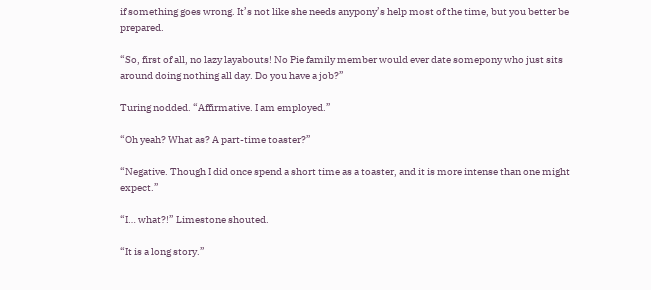if something goes wrong. It’s not like she needs anypony’s help most of the time, but you better be prepared.

“So, first of all, no lazy layabouts! No Pie family member would ever date somepony who just sits around doing nothing all day. Do you have a job?”

Turing nodded. “Affirmative. I am employed.”

“Oh yeah? What as? A part-time toaster?”

“Negative. Though I did once spend a short time as a toaster, and it is more intense than one might expect.”

“I… what?!” Limestone shouted.

“It is a long story.”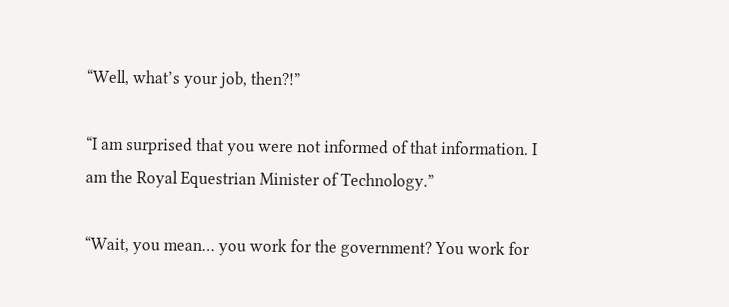“Well, what’s your job, then?!”

“I am surprised that you were not informed of that information. I am the Royal Equestrian Minister of Technology.”

“Wait, you mean… you work for the government? You work for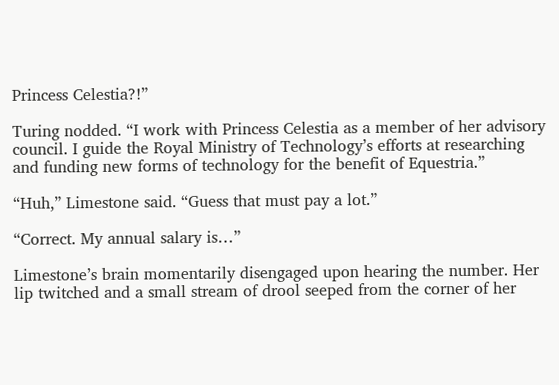Princess Celestia?!”

Turing nodded. “I work with Princess Celestia as a member of her advisory council. I guide the Royal Ministry of Technology’s efforts at researching and funding new forms of technology for the benefit of Equestria.”

“Huh,” Limestone said. “Guess that must pay a lot.”

“Correct. My annual salary is…”

Limestone’s brain momentarily disengaged upon hearing the number. Her lip twitched and a small stream of drool seeped from the corner of her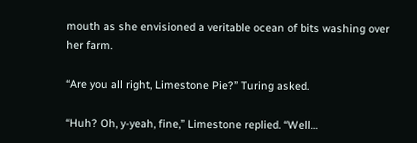mouth as she envisioned a veritable ocean of bits washing over her farm.

“Are you all right, Limestone Pie?” Turing asked.

“Huh? Oh, y-yeah, fine,” Limestone replied. “Well…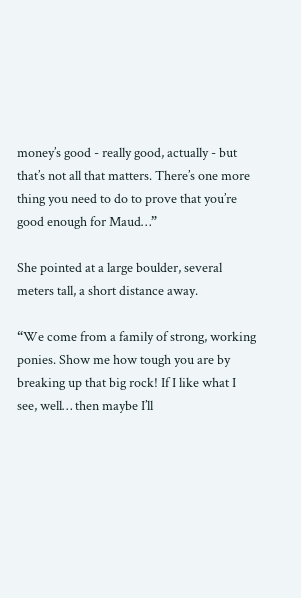money’s good - really good, actually - but that’s not all that matters. There’s one more thing you need to do to prove that you’re good enough for Maud…”

She pointed at a large boulder, several meters tall, a short distance away.

“We come from a family of strong, working ponies. Show me how tough you are by breaking up that big rock! If I like what I see, well… then maybe I’ll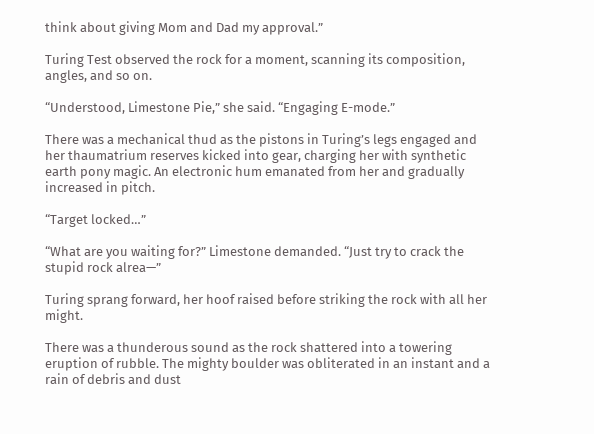think about giving Mom and Dad my approval.”

Turing Test observed the rock for a moment, scanning its composition, angles, and so on.

“Understood, Limestone Pie,” she said. “Engaging E-mode.”

There was a mechanical thud as the pistons in Turing’s legs engaged and her thaumatrium reserves kicked into gear, charging her with synthetic earth pony magic. An electronic hum emanated from her and gradually increased in pitch.

“Target locked…”

“What are you waiting for?” Limestone demanded. “Just try to crack the stupid rock alrea—”

Turing sprang forward, her hoof raised before striking the rock with all her might.

There was a thunderous sound as the rock shattered into a towering eruption of rubble. The mighty boulder was obliterated in an instant and a rain of debris and dust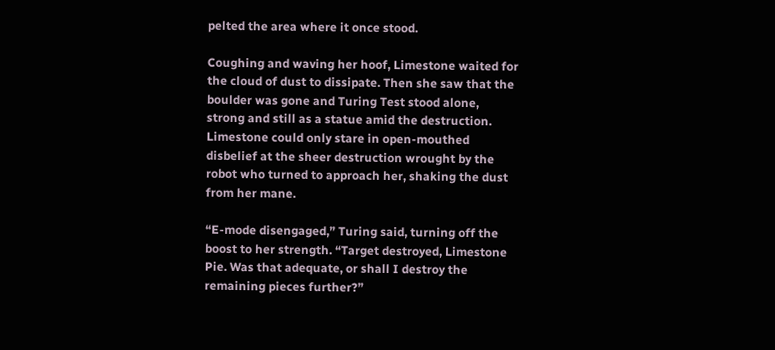pelted the area where it once stood.

Coughing and waving her hoof, Limestone waited for the cloud of dust to dissipate. Then she saw that the boulder was gone and Turing Test stood alone, strong and still as a statue amid the destruction. Limestone could only stare in open-mouthed disbelief at the sheer destruction wrought by the robot who turned to approach her, shaking the dust from her mane.

“E-mode disengaged,” Turing said, turning off the boost to her strength. “Target destroyed, Limestone Pie. Was that adequate, or shall I destroy the remaining pieces further?”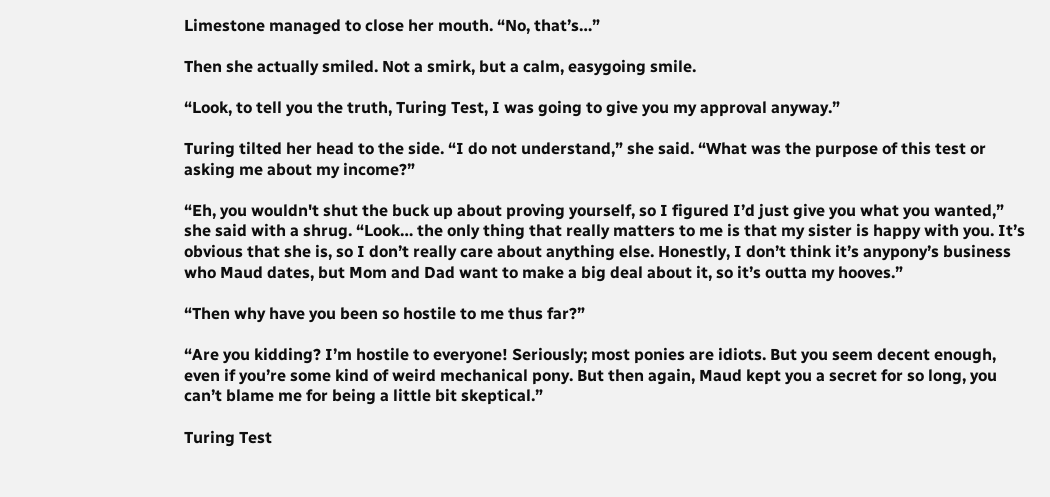Limestone managed to close her mouth. “No, that’s…”

Then she actually smiled. Not a smirk, but a calm, easygoing smile.

“Look, to tell you the truth, Turing Test, I was going to give you my approval anyway.”

Turing tilted her head to the side. “I do not understand,” she said. “What was the purpose of this test or asking me about my income?”

“Eh, you wouldn't shut the buck up about proving yourself, so I figured I’d just give you what you wanted,” she said with a shrug. “Look… the only thing that really matters to me is that my sister is happy with you. It’s obvious that she is, so I don’t really care about anything else. Honestly, I don’t think it’s anypony’s business who Maud dates, but Mom and Dad want to make a big deal about it, so it’s outta my hooves.”

“Then why have you been so hostile to me thus far?”

“Are you kidding? I’m hostile to everyone! Seriously; most ponies are idiots. But you seem decent enough, even if you’re some kind of weird mechanical pony. But then again, Maud kept you a secret for so long, you can’t blame me for being a little bit skeptical.”

Turing Test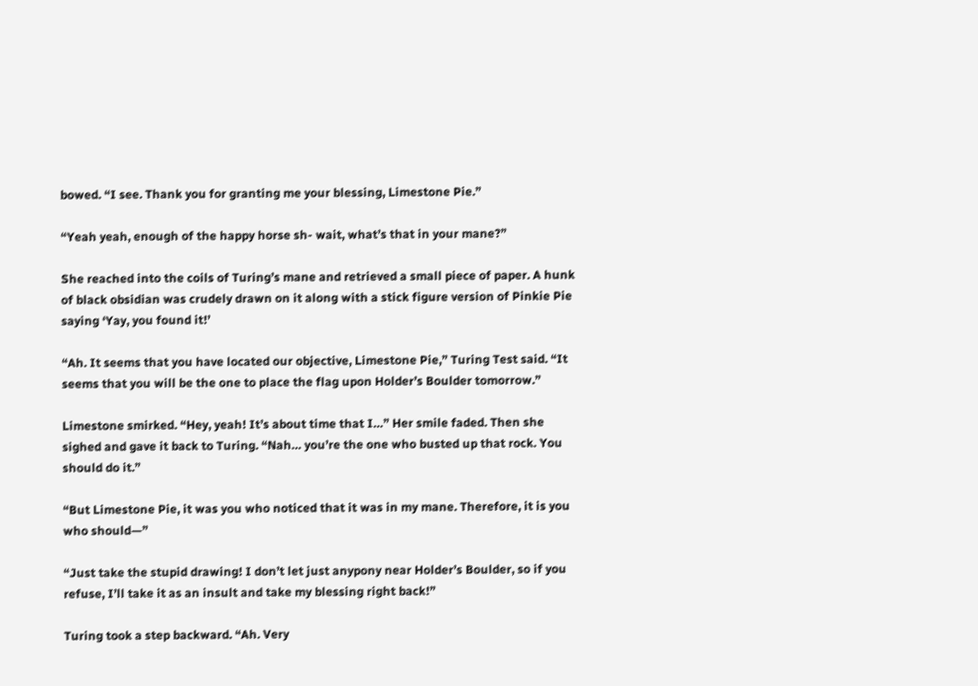bowed. “I see. Thank you for granting me your blessing, Limestone Pie.”

“Yeah yeah, enough of the happy horse sh- wait, what’s that in your mane?”

She reached into the coils of Turing’s mane and retrieved a small piece of paper. A hunk of black obsidian was crudely drawn on it along with a stick figure version of Pinkie Pie saying ‘Yay, you found it!’

“Ah. It seems that you have located our objective, Limestone Pie,” Turing Test said. “It seems that you will be the one to place the flag upon Holder’s Boulder tomorrow.”

Limestone smirked. “Hey, yeah! It’s about time that I…” Her smile faded. Then she sighed and gave it back to Turing. “Nah… you’re the one who busted up that rock. You should do it.”

“But Limestone Pie, it was you who noticed that it was in my mane. Therefore, it is you who should—”

“Just take the stupid drawing! I don’t let just anypony near Holder’s Boulder, so if you refuse, I’ll take it as an insult and take my blessing right back!”

Turing took a step backward. “Ah. Very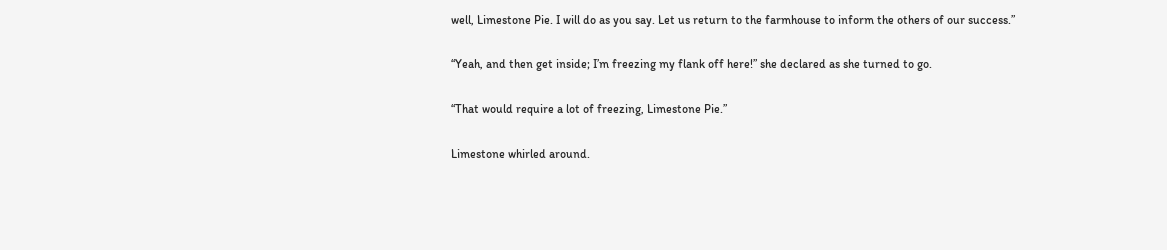well, Limestone Pie. I will do as you say. Let us return to the farmhouse to inform the others of our success.”

“Yeah, and then get inside; I’m freezing my flank off here!” she declared as she turned to go.

“That would require a lot of freezing, Limestone Pie.”

Limestone whirled around.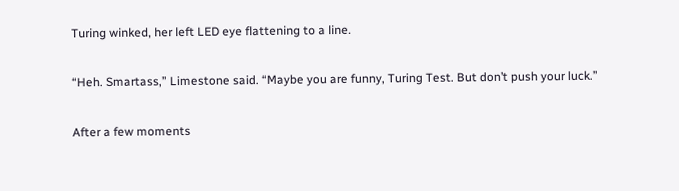Turing winked, her left LED eye flattening to a line.

“Heh. Smartass,” Limestone said. “Maybe you are funny, Turing Test. But don’t push your luck.”

After a few moments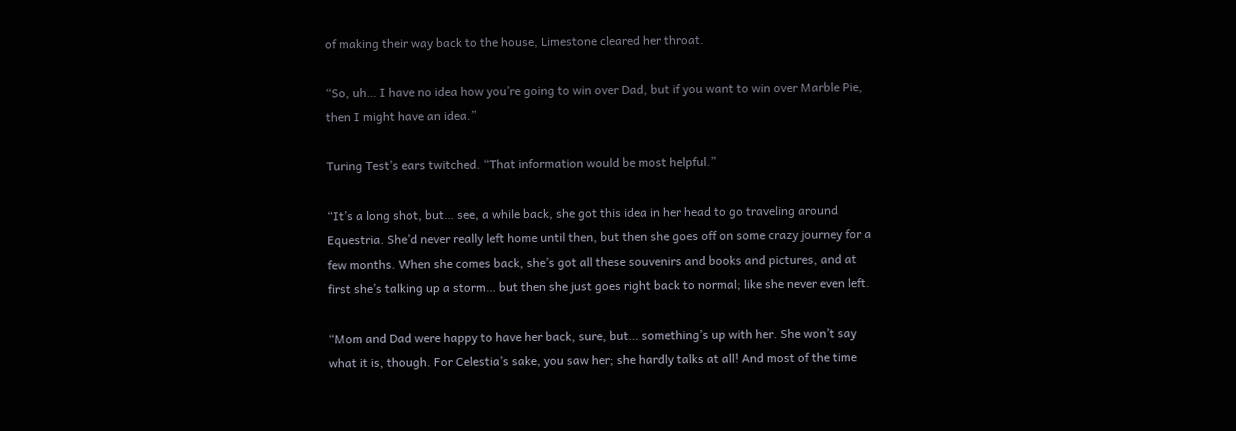of making their way back to the house, Limestone cleared her throat.

“So, uh… I have no idea how you’re going to win over Dad, but if you want to win over Marble Pie, then I might have an idea.”

Turing Test’s ears twitched. “That information would be most helpful.”

“It’s a long shot, but… see, a while back, she got this idea in her head to go traveling around Equestria. She’d never really left home until then, but then she goes off on some crazy journey for a few months. When she comes back, she’s got all these souvenirs and books and pictures, and at first she’s talking up a storm… but then she just goes right back to normal; like she never even left.

“Mom and Dad were happy to have her back, sure, but… something’s up with her. She won’t say what it is, though. For Celestia’s sake, you saw her; she hardly talks at all! And most of the time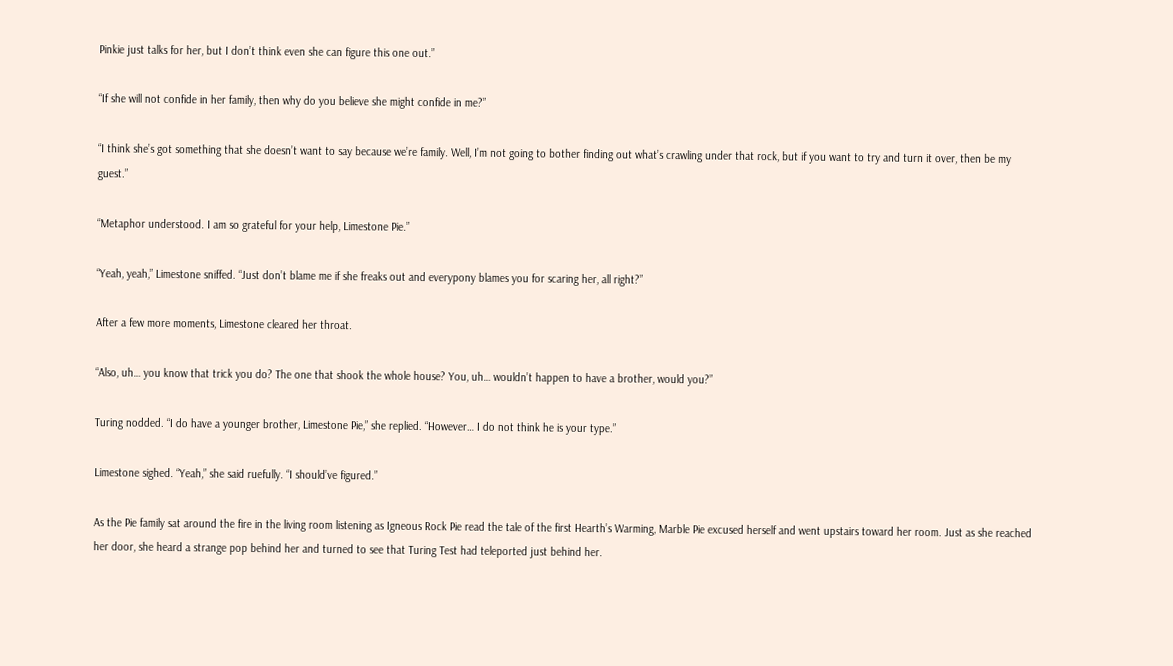Pinkie just talks for her, but I don’t think even she can figure this one out.”

“If she will not confide in her family, then why do you believe she might confide in me?”

“I think she’s got something that she doesn’t want to say because we’re family. Well, I’m not going to bother finding out what’s crawling under that rock, but if you want to try and turn it over, then be my guest.”

“Metaphor understood. I am so grateful for your help, Limestone Pie.”

“Yeah, yeah,” Limestone sniffed. “Just don’t blame me if she freaks out and everypony blames you for scaring her, all right?”

After a few more moments, Limestone cleared her throat.

“Also, uh… you know that trick you do? The one that shook the whole house? You, uh… wouldn’t happen to have a brother, would you?”

Turing nodded. “I do have a younger brother, Limestone Pie,” she replied. “However… I do not think he is your type.”

Limestone sighed. “Yeah,” she said ruefully. “I should’ve figured.”

As the Pie family sat around the fire in the living room listening as Igneous Rock Pie read the tale of the first Hearth’s Warming, Marble Pie excused herself and went upstairs toward her room. Just as she reached her door, she heard a strange pop behind her and turned to see that Turing Test had teleported just behind her.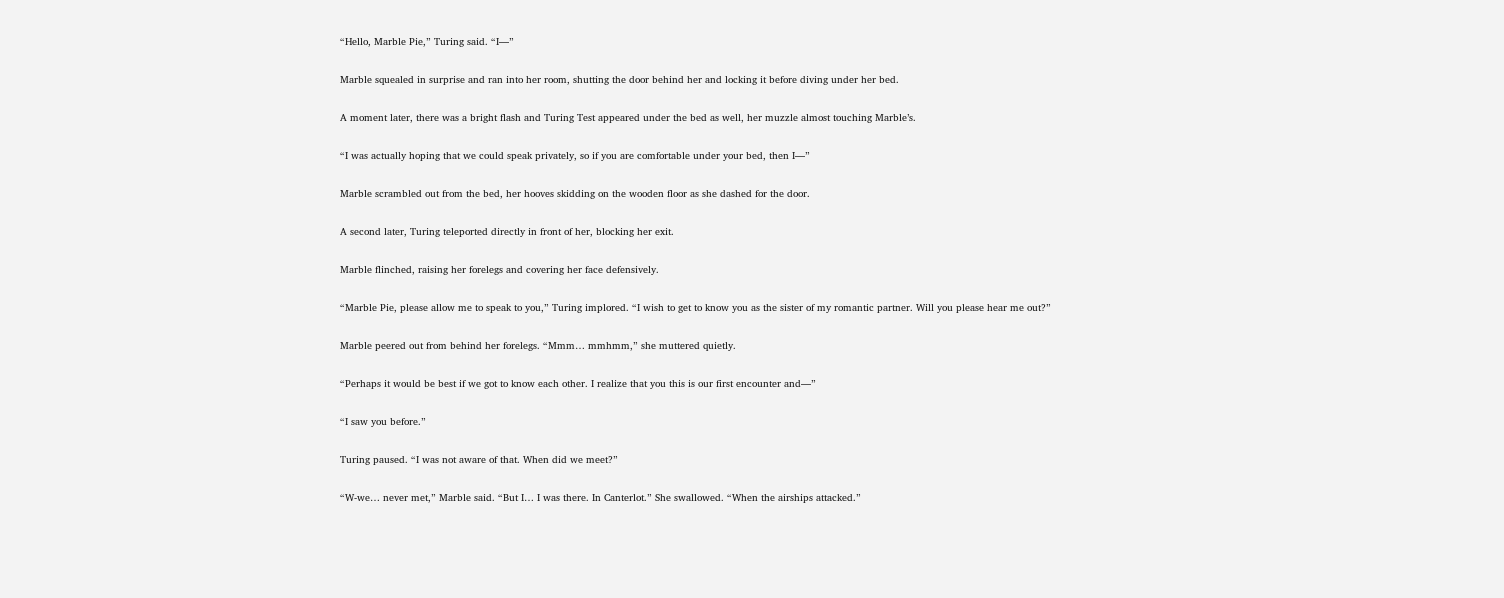“Hello, Marble Pie,” Turing said. “I—”

Marble squealed in surprise and ran into her room, shutting the door behind her and locking it before diving under her bed.

A moment later, there was a bright flash and Turing Test appeared under the bed as well, her muzzle almost touching Marble’s.

“I was actually hoping that we could speak privately, so if you are comfortable under your bed, then I—”

Marble scrambled out from the bed, her hooves skidding on the wooden floor as she dashed for the door.

A second later, Turing teleported directly in front of her, blocking her exit.

Marble flinched, raising her forelegs and covering her face defensively.

“Marble Pie, please allow me to speak to you,” Turing implored. “I wish to get to know you as the sister of my romantic partner. Will you please hear me out?”

Marble peered out from behind her forelegs. “Mmm… mmhmm,” she muttered quietly.

“Perhaps it would be best if we got to know each other. I realize that you this is our first encounter and—”

“I saw you before.”

Turing paused. “I was not aware of that. When did we meet?”

“W-we… never met,” Marble said. “But I… I was there. In Canterlot.” She swallowed. “When the airships attacked.”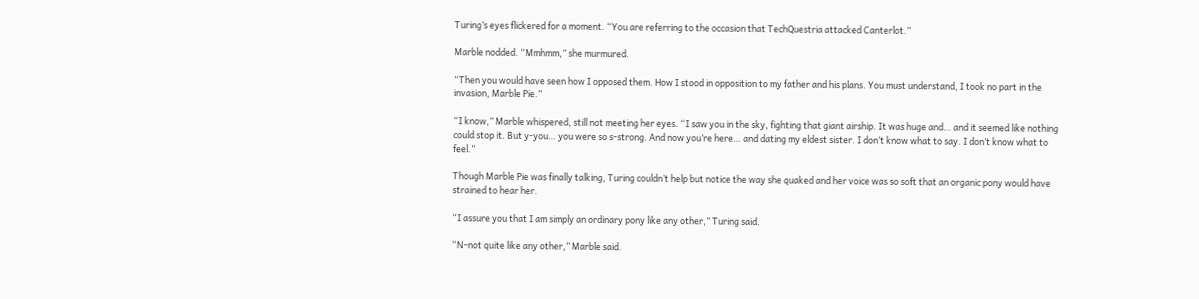Turing’s eyes flickered for a moment. “You are referring to the occasion that TechQuestria attacked Canterlot.”

Marble nodded. “Mmhmm,” she murmured.

“Then you would have seen how I opposed them. How I stood in opposition to my father and his plans. You must understand, I took no part in the invasion, Marble Pie.”

“I know,” Marble whispered, still not meeting her eyes. “I saw you in the sky, fighting that giant airship. It was huge and… and it seemed like nothing could stop it. But y-you… you were so s-strong. And now you’re here… and dating my eldest sister. I don’t know what to say. I don’t know what to feel.”

Though Marble Pie was finally talking, Turing couldn’t help but notice the way she quaked and her voice was so soft that an organic pony would have strained to hear her.

“I assure you that I am simply an ordinary pony like any other,” Turing said.

“N-not quite like any other,” Marble said.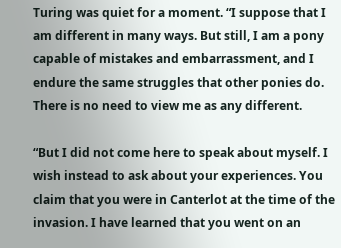Turing was quiet for a moment. “I suppose that I am different in many ways. But still, I am a pony capable of mistakes and embarrassment, and I endure the same struggles that other ponies do. There is no need to view me as any different.

“But I did not come here to speak about myself. I wish instead to ask about your experiences. You claim that you were in Canterlot at the time of the invasion. I have learned that you went on an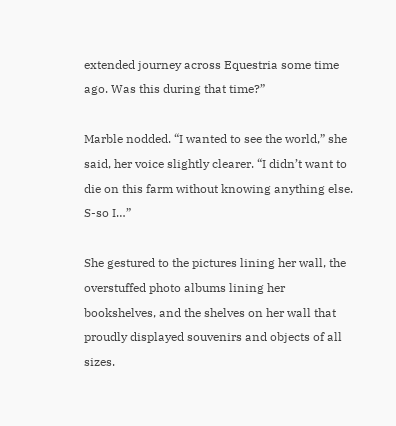extended journey across Equestria some time ago. Was this during that time?”

Marble nodded. “I wanted to see the world,” she said, her voice slightly clearer. “I didn’t want to die on this farm without knowing anything else. S-so I…”

She gestured to the pictures lining her wall, the overstuffed photo albums lining her bookshelves, and the shelves on her wall that proudly displayed souvenirs and objects of all sizes.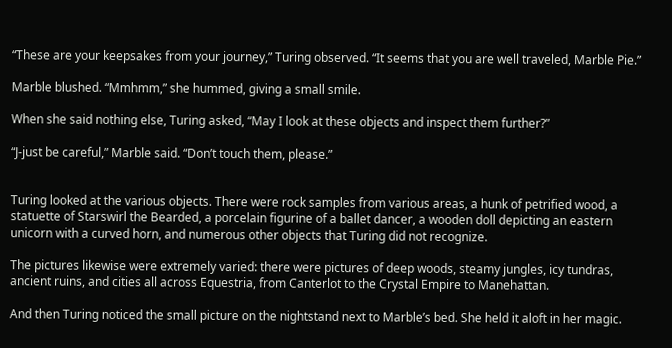“These are your keepsakes from your journey,” Turing observed. “It seems that you are well traveled, Marble Pie.”

Marble blushed. “Mmhmm,” she hummed, giving a small smile.

When she said nothing else, Turing asked, “May I look at these objects and inspect them further?”

“J-just be careful,” Marble said. “Don’t touch them, please.”


Turing looked at the various objects. There were rock samples from various areas, a hunk of petrified wood, a statuette of Starswirl the Bearded, a porcelain figurine of a ballet dancer, a wooden doll depicting an eastern unicorn with a curved horn, and numerous other objects that Turing did not recognize.

The pictures likewise were extremely varied: there were pictures of deep woods, steamy jungles, icy tundras, ancient ruins, and cities all across Equestria, from Canterlot to the Crystal Empire to Manehattan.

And then Turing noticed the small picture on the nightstand next to Marble’s bed. She held it aloft in her magic.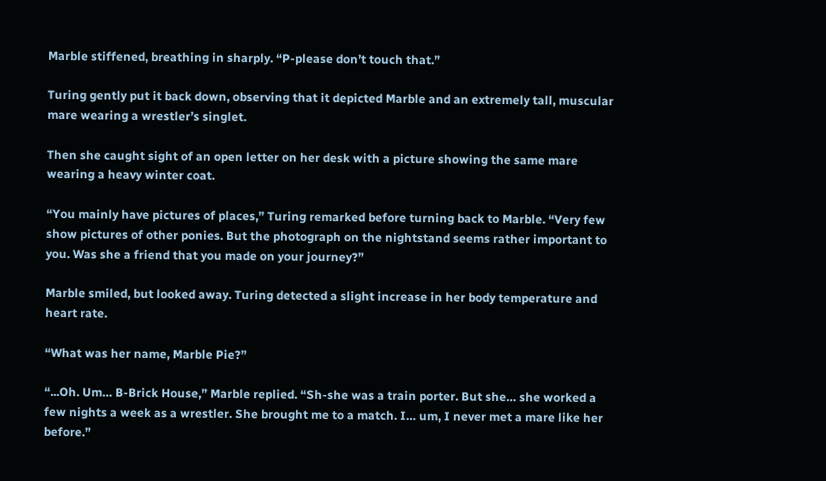Marble stiffened, breathing in sharply. “P-please don’t touch that.”

Turing gently put it back down, observing that it depicted Marble and an extremely tall, muscular mare wearing a wrestler’s singlet.

Then she caught sight of an open letter on her desk with a picture showing the same mare wearing a heavy winter coat.

“You mainly have pictures of places,” Turing remarked before turning back to Marble. “Very few show pictures of other ponies. But the photograph on the nightstand seems rather important to you. Was she a friend that you made on your journey?”

Marble smiled, but looked away. Turing detected a slight increase in her body temperature and heart rate.

“What was her name, Marble Pie?”

“...Oh. Um… B-Brick House,” Marble replied. “Sh-she was a train porter. But she… she worked a few nights a week as a wrestler. She brought me to a match. I… um, I never met a mare like her before.”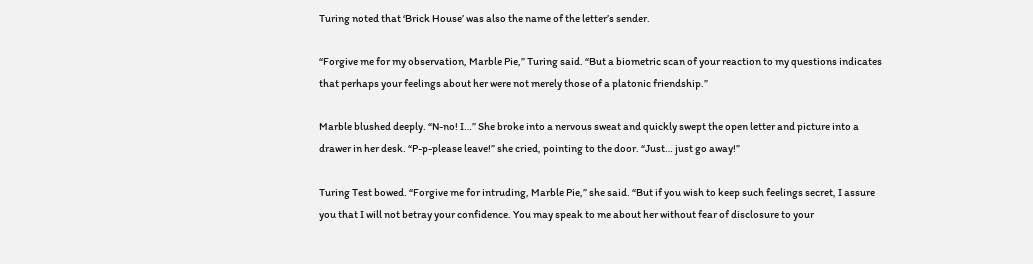Turing noted that ‘Brick House’ was also the name of the letter’s sender.

“Forgive me for my observation, Marble Pie,” Turing said. “But a biometric scan of your reaction to my questions indicates that perhaps your feelings about her were not merely those of a platonic friendship.”

Marble blushed deeply. “N-no! I…” She broke into a nervous sweat and quickly swept the open letter and picture into a drawer in her desk. “P-p-please leave!” she cried, pointing to the door. “Just… just go away!”

Turing Test bowed. “Forgive me for intruding, Marble Pie,” she said. “But if you wish to keep such feelings secret, I assure you that I will not betray your confidence. You may speak to me about her without fear of disclosure to your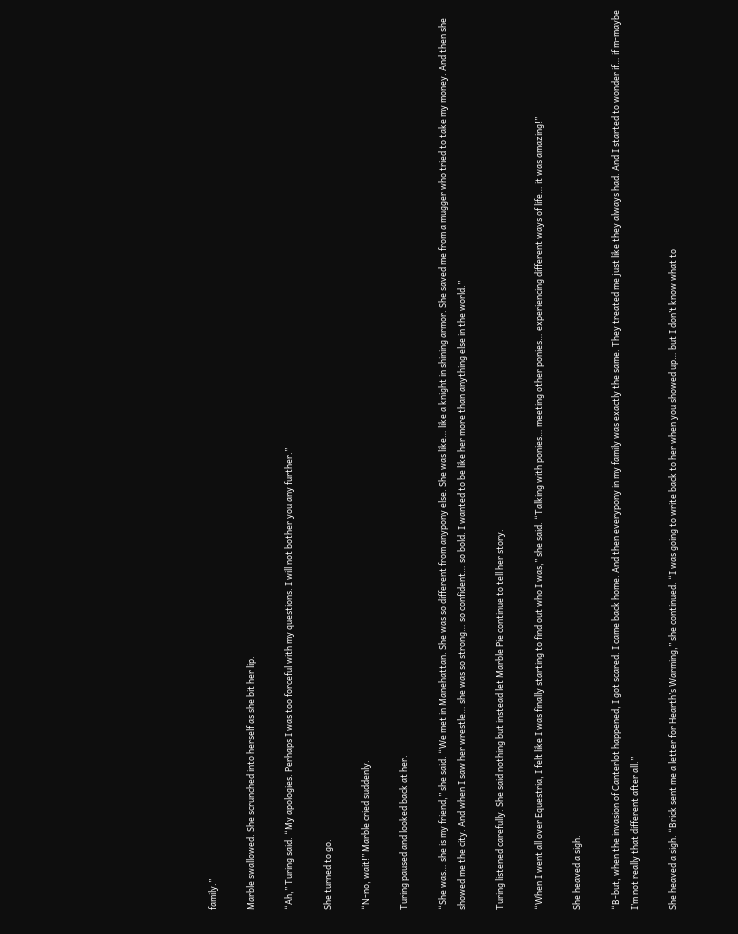family.”

Marble swallowed. She scrunched into herself as she bit her lip.

“Ah,” Turing said. “My apologies. Perhaps I was too forceful with my questions. I will not bother you any further.”

She turned to go.

“N-no, wait!” Marble cried suddenly.

Turing paused and looked back at her.

“She was… she is my friend,” she said. “We met in Manehattan. She was so different from anypony else. She was like… like a knight in shining armor. She saved me from a mugger who tried to take my money. And then she showed me the city. And when I saw her wrestle… she was so strong… so confident… so bold. I wanted to be like her more than anything else in the world.”

Turing listened carefully. She said nothing but instead let Marble Pie continue to tell her story.

“When I went all over Equestria, I felt like I was finally starting to find out who I was,” she said. “Talking with ponies… meeting other ponies… experiencing different ways of life… it was amazing!”

She heaved a sigh.

“B-but, when the invasion of Canterlot happened, I got scared. I came back home. And then everypony in my family was exactly the same. They treated me just like they always had. And I started to wonder if… if m-maybe I’m not really that different after all.”

She heaved a sigh. “Brick sent me a letter for Hearth’s Warming,” she continued. “I was going to write back to her when you showed up… but I don’t know what to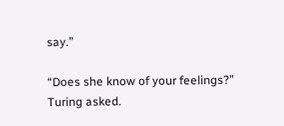say.”

“Does she know of your feelings?” Turing asked.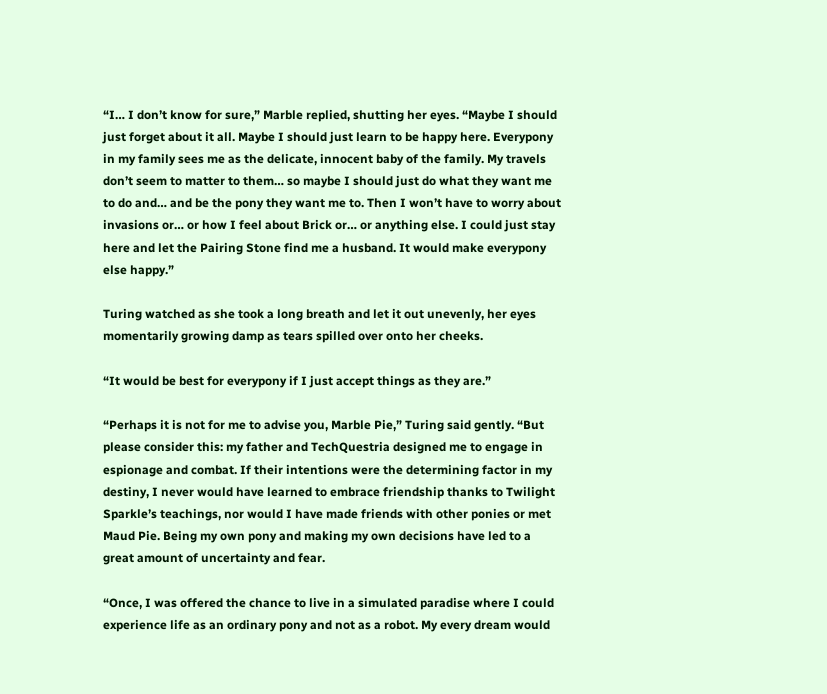“I… I don’t know for sure,” Marble replied, shutting her eyes. “Maybe I should just forget about it all. Maybe I should just learn to be happy here. Everypony in my family sees me as the delicate, innocent baby of the family. My travels don’t seem to matter to them… so maybe I should just do what they want me to do and… and be the pony they want me to. Then I won’t have to worry about invasions or… or how I feel about Brick or… or anything else. I could just stay here and let the Pairing Stone find me a husband. It would make everypony else happy.”

Turing watched as she took a long breath and let it out unevenly, her eyes momentarily growing damp as tears spilled over onto her cheeks.

“It would be best for everypony if I just accept things as they are.”

“Perhaps it is not for me to advise you, Marble Pie,” Turing said gently. “But please consider this: my father and TechQuestria designed me to engage in espionage and combat. If their intentions were the determining factor in my destiny, I never would have learned to embrace friendship thanks to Twilight Sparkle’s teachings, nor would I have made friends with other ponies or met Maud Pie. Being my own pony and making my own decisions have led to a great amount of uncertainty and fear.

“Once, I was offered the chance to live in a simulated paradise where I could experience life as an ordinary pony and not as a robot. My every dream would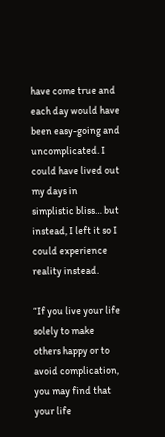have come true and each day would have been easy-going and uncomplicated. I could have lived out my days in simplistic bliss… but instead, I left it so I could experience reality instead.

“If you live your life solely to make others happy or to avoid complication, you may find that your life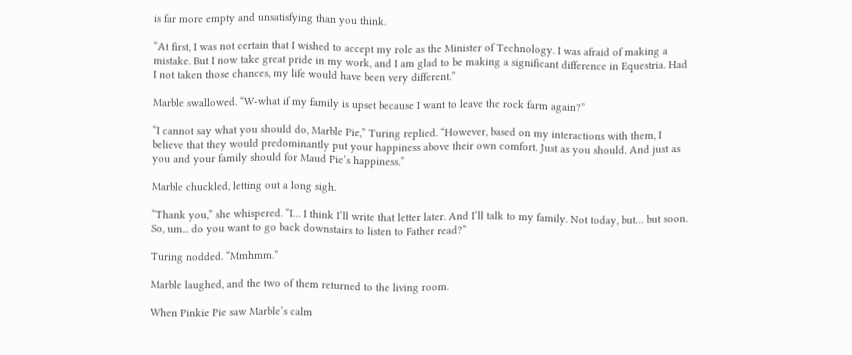is far more empty and unsatisfying than you think.

“At first, I was not certain that I wished to accept my role as the Minister of Technology. I was afraid of making a mistake. But I now take great pride in my work, and I am glad to be making a significant difference in Equestria. Had I not taken those chances, my life would have been very different.”

Marble swallowed. “W-what if my family is upset because I want to leave the rock farm again?”

“I cannot say what you should do, Marble Pie,” Turing replied. “However, based on my interactions with them, I believe that they would predominantly put your happiness above their own comfort. Just as you should. And just as you and your family should for Maud Pie’s happiness.”

Marble chuckled, letting out a long sigh.

“Thank you,” she whispered. “I… I think I’ll write that letter later. And I’ll talk to my family. Not today, but… but soon. So, um... do you want to go back downstairs to listen to Father read?”

Turing nodded. “Mmhmm.”

Marble laughed, and the two of them returned to the living room.

When Pinkie Pie saw Marble’s calm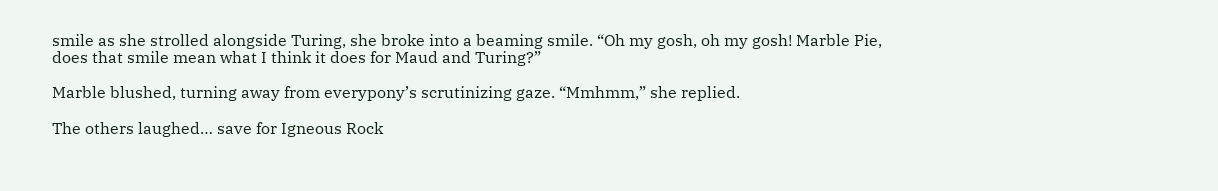smile as she strolled alongside Turing, she broke into a beaming smile. “Oh my gosh, oh my gosh! Marble Pie, does that smile mean what I think it does for Maud and Turing?”

Marble blushed, turning away from everypony’s scrutinizing gaze. “Mmhmm,” she replied.

The others laughed… save for Igneous Rock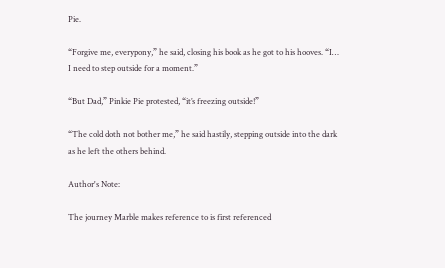Pie.

“Forgive me, everypony,” he said, closing his book as he got to his hooves. “I… I need to step outside for a moment.”

“But Dad,” Pinkie Pie protested, “it’s freezing outside!”

“The cold doth not bother me,” he said hastily, stepping outside into the dark as he left the others behind.

Author's Note:

The journey Marble makes reference to is first referenced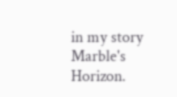in my story Marble's Horizon.